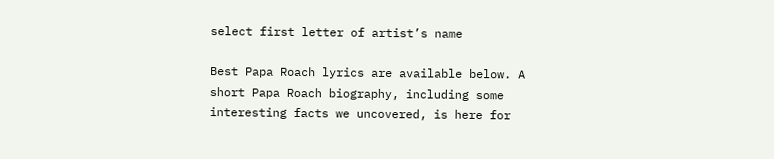select first letter of artist’s name

Best Papa Roach lyrics are available below. A short Papa Roach biography, including some interesting facts we uncovered, is here for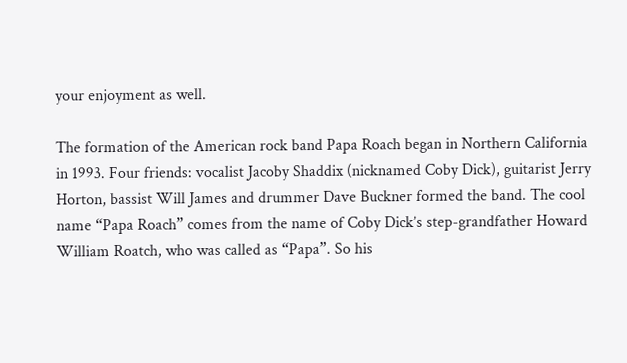your enjoyment as well.

The formation of the American rock band Papa Roach began in Northern California in 1993. Four friends: vocalist Jacoby Shaddix (nicknamed Coby Dick), guitarist Jerry Horton, bassist Will James and drummer Dave Buckner formed the band. The cool name “Papa Roach” comes from the name of Coby Dick’s step-grandfather Howard William Roatch, who was called as “Papa”. So his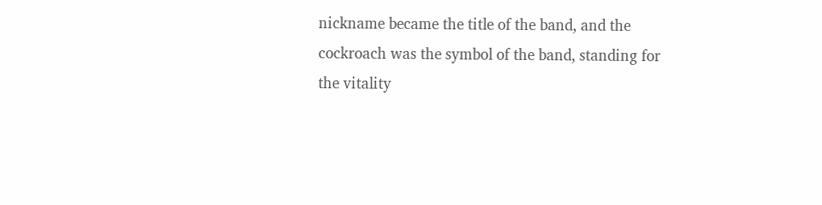nickname became the title of the band, and the cockroach was the symbol of the band, standing for the vitality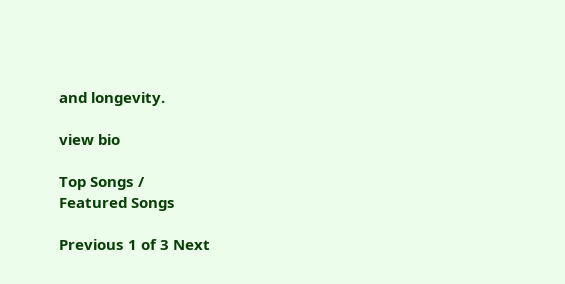and longevity.

view bio

Top Songs /
Featured Songs

Previous 1 of 3 Next